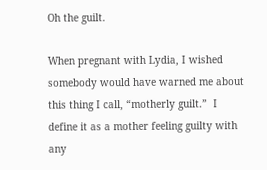Oh the guilt.

When pregnant with Lydia, I wished somebody would have warned me about this thing I call, “motherly guilt.”  I define it as a mother feeling guilty with any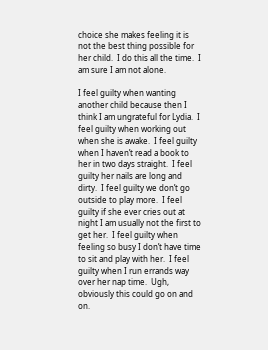choice she makes feeling it is not the best thing possible for her child.  I do this all the time.  I am sure I am not alone.

I feel guilty when wanting another child because then I think I am ungrateful for Lydia.  I feel guilty when working out when she is awake.  I feel guilty when I haven’t read a book to her in two days straight.  I feel guilty her nails are long and dirty.  I feel guilty we don’t go outside to play more.  I feel guilty if she ever cries out at night I am usually not the first to get her.  I feel guilty when feeling so busy I don’t have time to sit and play with her.  I feel guilty when I run errands way over her nap time.  Ugh, obviously this could go on and on.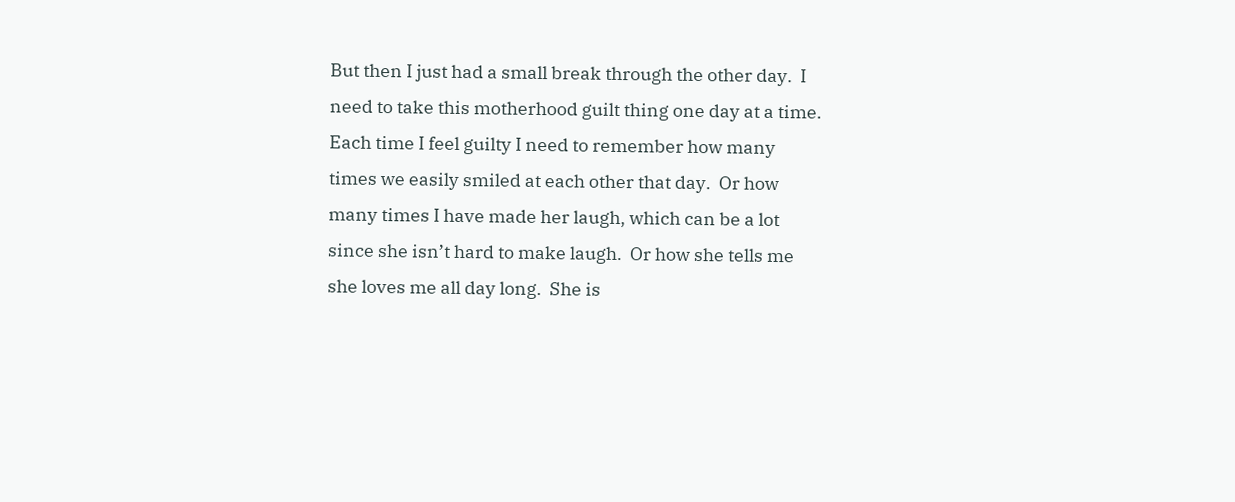But then I just had a small break through the other day.  I need to take this motherhood guilt thing one day at a time.  Each time I feel guilty I need to remember how many times we easily smiled at each other that day.  Or how many times I have made her laugh, which can be a lot since she isn’t hard to make laugh.  Or how she tells me she loves me all day long.  She is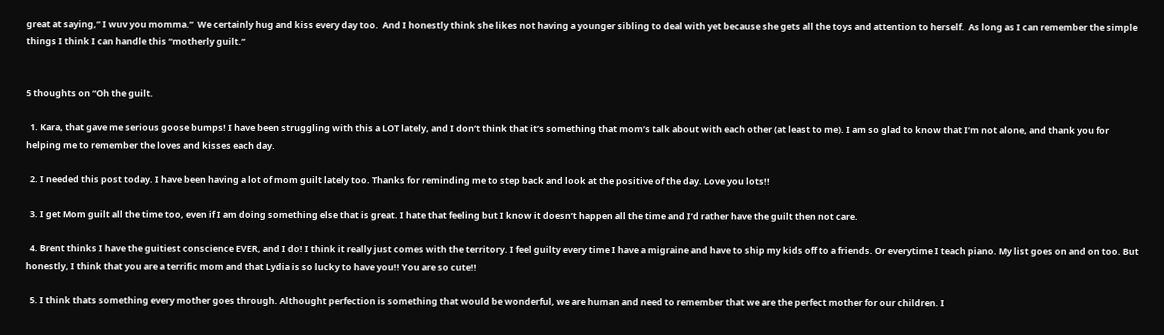great at saying,” I wuv you momma.”  We certainly hug and kiss every day too.  And I honestly think she likes not having a younger sibling to deal with yet because she gets all the toys and attention to herself.  As long as I can remember the simple things I think I can handle this “motherly guilt.”


5 thoughts on “Oh the guilt.

  1. Kara, that gave me serious goose bumps! I have been struggling with this a LOT lately, and I don’t think that it’s something that mom’s talk about with each other (at least to me). I am so glad to know that I’m not alone, and thank you for helping me to remember the loves and kisses each day.

  2. I needed this post today. I have been having a lot of mom guilt lately too. Thanks for reminding me to step back and look at the positive of the day. Love you lots!!

  3. I get Mom guilt all the time too, even if I am doing something else that is great. I hate that feeling but I know it doesn’t happen all the time and I’d rather have the guilt then not care.

  4. Brent thinks I have the guitiest conscience EVER, and I do! I think it really just comes with the territory. I feel guilty every time I have a migraine and have to ship my kids off to a friends. Or everytime I teach piano. My list goes on and on too. But honestly, I think that you are a terrific mom and that Lydia is so lucky to have you!! You are so cute!!

  5. I think thats something every mother goes through. Althought perfection is something that would be wonderful, we are human and need to remember that we are the perfect mother for our children. I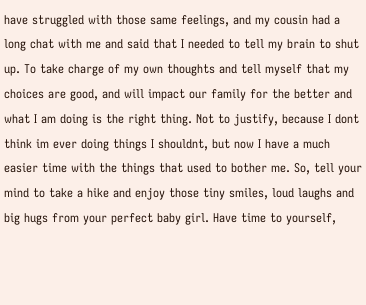have struggled with those same feelings, and my cousin had a long chat with me and said that I needed to tell my brain to shut up. To take charge of my own thoughts and tell myself that my choices are good, and will impact our family for the better and what I am doing is the right thing. Not to justify, because I dont think im ever doing things I shouldnt, but now I have a much easier time with the things that used to bother me. So, tell your mind to take a hike and enjoy those tiny smiles, loud laughs and big hugs from your perfect baby girl. Have time to yourself,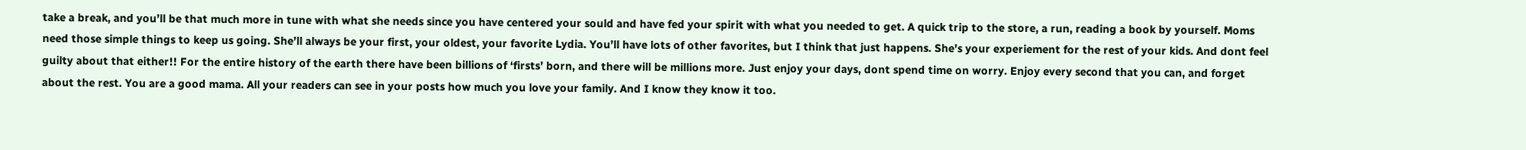take a break, and you’ll be that much more in tune with what she needs since you have centered your sould and have fed your spirit with what you needed to get. A quick trip to the store, a run, reading a book by yourself. Moms need those simple things to keep us going. She’ll always be your first, your oldest, your favorite Lydia. You’ll have lots of other favorites, but I think that just happens. She’s your experiement for the rest of your kids. And dont feel guilty about that either!! For the entire history of the earth there have been billions of ‘firsts’ born, and there will be millions more. Just enjoy your days, dont spend time on worry. Enjoy every second that you can, and forget about the rest. You are a good mama. All your readers can see in your posts how much you love your family. And I know they know it too.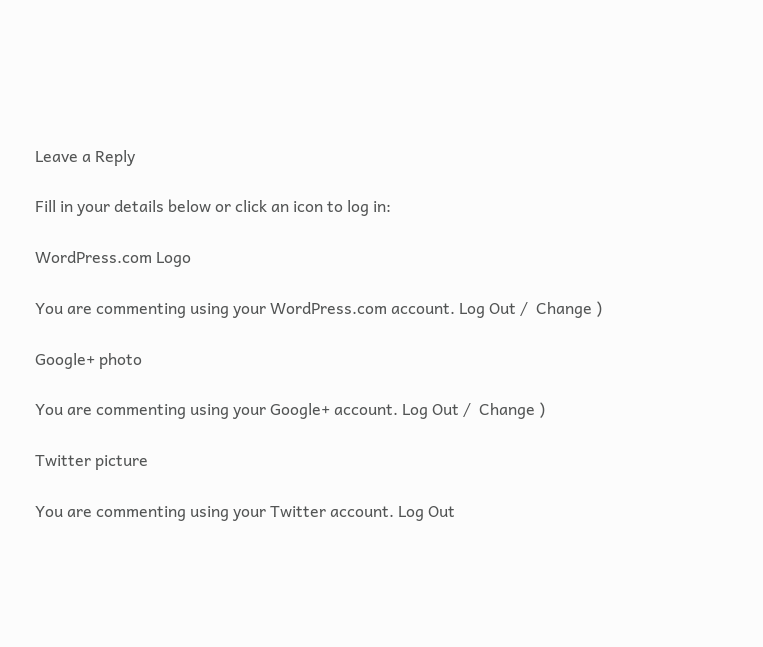Leave a Reply

Fill in your details below or click an icon to log in:

WordPress.com Logo

You are commenting using your WordPress.com account. Log Out /  Change )

Google+ photo

You are commenting using your Google+ account. Log Out /  Change )

Twitter picture

You are commenting using your Twitter account. Log Out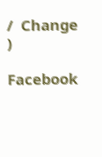/  Change )

Facebook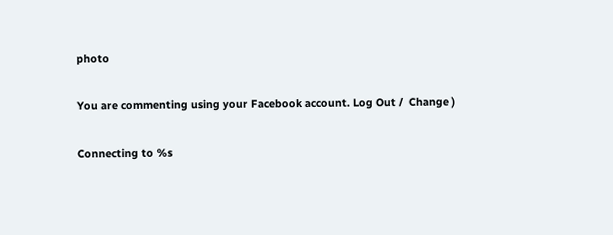photo

You are commenting using your Facebook account. Log Out /  Change )

Connecting to %s